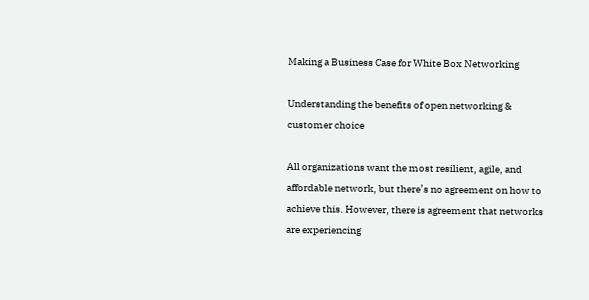Making a Business Case for White Box Networking

Understanding the benefits of open networking & customer choice

All organizations want the most resilient, agile, and affordable network, but there’s no agreement on how to achieve this. However, there is agreement that networks are experiencing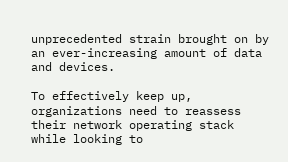unprecedented strain brought on by an ever-increasing amount of data and devices.

To effectively keep up, organizations need to reassess their network operating stack while looking to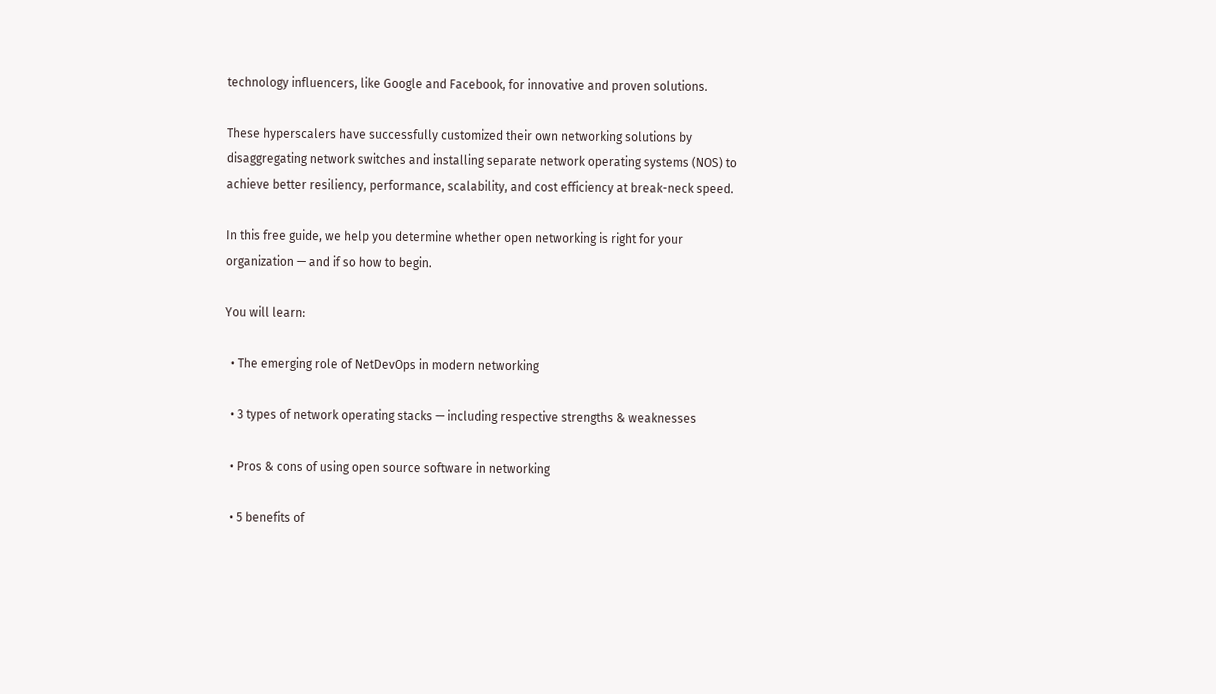technology influencers, like Google and Facebook, for innovative and proven solutions.

These hyperscalers have successfully customized their own networking solutions by disaggregating network switches and installing separate network operating systems (NOS) to achieve better resiliency, performance, scalability, and cost efficiency at break-neck speed.

In this free guide, we help you determine whether open networking is right for your organization — and if so how to begin.

You will learn:

  • The emerging role of NetDevOps in modern networking

  • 3 types of network operating stacks — including respective strengths & weaknesses

  • Pros & cons of using open source software in networking

  • 5 benefits of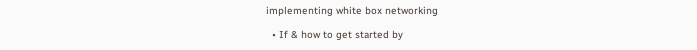implementing white box networking

  • If & how to get started by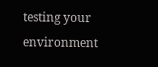testing your environment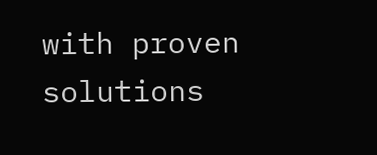with proven solutions